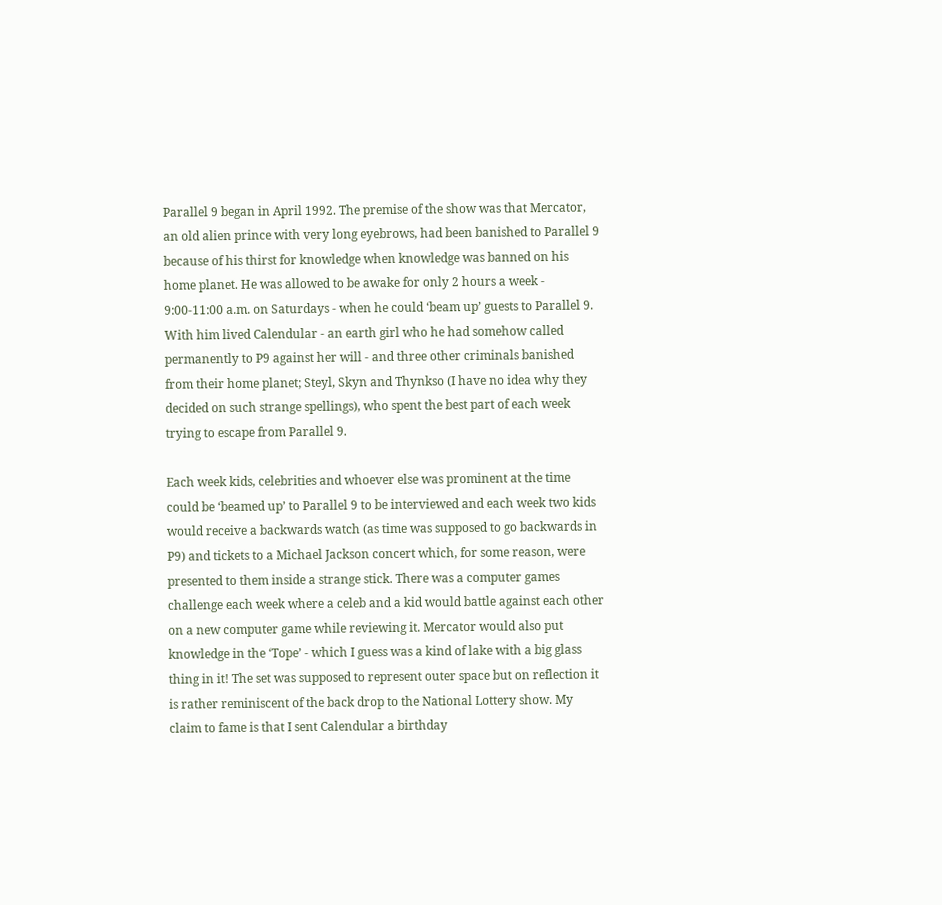Parallel 9 began in April 1992. The premise of the show was that Mercator, an old alien prince with very long eyebrows, had been banished to Parallel 9 because of his thirst for knowledge when knowledge was banned on his home planet. He was allowed to be awake for only 2 hours a week - 9:00-11:00 a.m. on Saturdays - when he could ‘beam up’ guests to Parallel 9. With him lived Calendular - an earth girl who he had somehow called permanently to P9 against her will - and three other criminals banished from their home planet; Steyl, Skyn and Thynkso (I have no idea why they decided on such strange spellings), who spent the best part of each week trying to escape from Parallel 9.

Each week kids, celebrities and whoever else was prominent at the time could be ‘beamed up’ to Parallel 9 to be interviewed and each week two kids would receive a backwards watch (as time was supposed to go backwards in P9) and tickets to a Michael Jackson concert which, for some reason, were presented to them inside a strange stick. There was a computer games challenge each week where a celeb and a kid would battle against each other on a new computer game while reviewing it. Mercator would also put knowledge in the ‘Tope’ - which I guess was a kind of lake with a big glass thing in it! The set was supposed to represent outer space but on reflection it is rather reminiscent of the back drop to the National Lottery show. My claim to fame is that I sent Calendular a birthday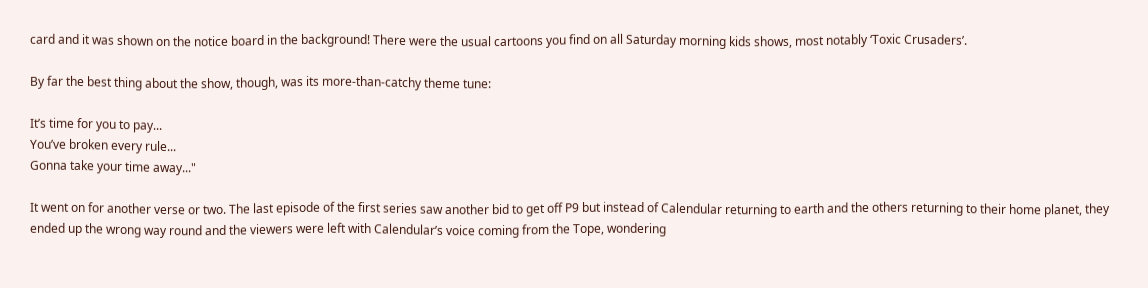card and it was shown on the notice board in the background! There were the usual cartoons you find on all Saturday morning kids shows, most notably ‘Toxic Crusaders’.

By far the best thing about the show, though, was its more-than-catchy theme tune:

It’s time for you to pay...
You’ve broken every rule...
Gonna take your time away..."

It went on for another verse or two. The last episode of the first series saw another bid to get off P9 but instead of Calendular returning to earth and the others returning to their home planet, they ended up the wrong way round and the viewers were left with Calendular’s voice coming from the Tope, wondering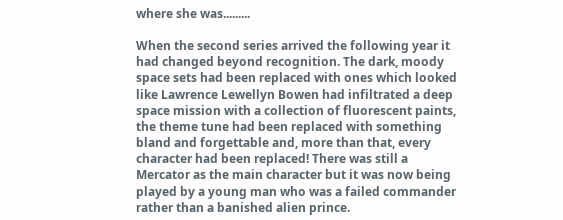where she was.........

When the second series arrived the following year it had changed beyond recognition. The dark, moody space sets had been replaced with ones which looked like Lawrence Lewellyn Bowen had infiltrated a deep space mission with a collection of fluorescent paints, the theme tune had been replaced with something bland and forgettable and, more than that, every character had been replaced! There was still a Mercator as the main character but it was now being played by a young man who was a failed commander rather than a banished alien prince.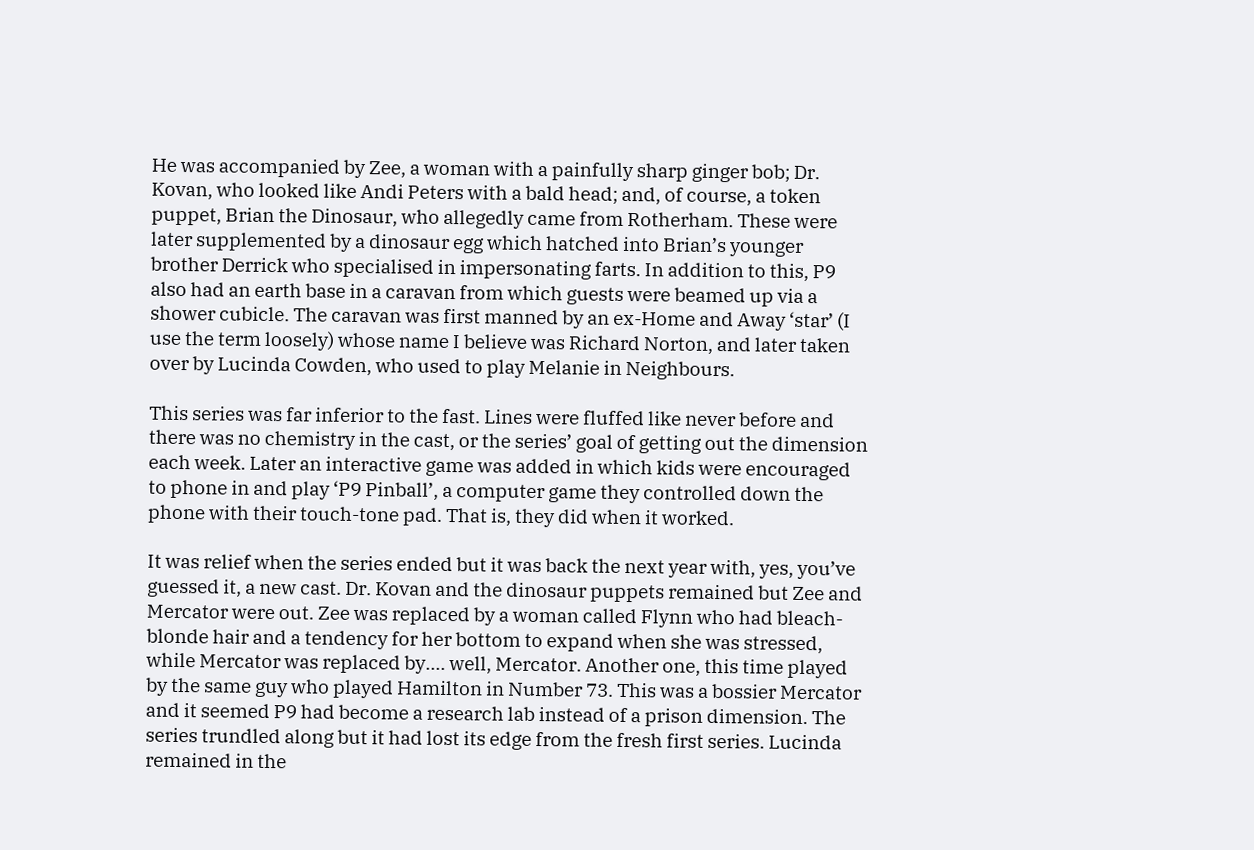He was accompanied by Zee, a woman with a painfully sharp ginger bob; Dr. Kovan, who looked like Andi Peters with a bald head; and, of course, a token puppet, Brian the Dinosaur, who allegedly came from Rotherham. These were later supplemented by a dinosaur egg which hatched into Brian’s younger brother Derrick who specialised in impersonating farts. In addition to this, P9 also had an earth base in a caravan from which guests were beamed up via a shower cubicle. The caravan was first manned by an ex-Home and Away ‘star’ (I use the term loosely) whose name I believe was Richard Norton, and later taken over by Lucinda Cowden, who used to play Melanie in Neighbours.

This series was far inferior to the fast. Lines were fluffed like never before and there was no chemistry in the cast, or the series’ goal of getting out the dimension each week. Later an interactive game was added in which kids were encouraged to phone in and play ‘P9 Pinball’, a computer game they controlled down the phone with their touch-tone pad. That is, they did when it worked.

It was relief when the series ended but it was back the next year with, yes, you’ve guessed it, a new cast. Dr. Kovan and the dinosaur puppets remained but Zee and Mercator were out. Zee was replaced by a woman called Flynn who had bleach-blonde hair and a tendency for her bottom to expand when she was stressed, while Mercator was replaced by.... well, Mercator. Another one, this time played by the same guy who played Hamilton in Number 73. This was a bossier Mercator and it seemed P9 had become a research lab instead of a prison dimension. The series trundled along but it had lost its edge from the fresh first series. Lucinda remained in the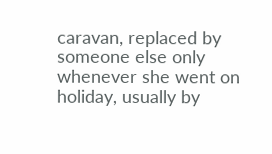caravan, replaced by someone else only whenever she went on holiday, usually by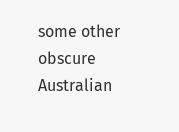some other obscure Australian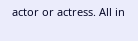actor or actress. All in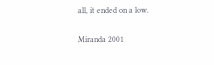all, it ended on a low.

Miranda 2001